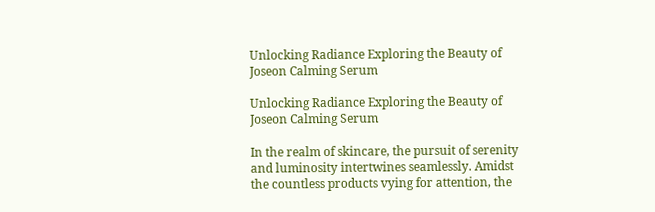Unlocking Radiance Exploring the Beauty of Joseon Calming Serum

Unlocking Radiance Exploring the Beauty of Joseon Calming Serum

In the realm of skincare, the pursuit of serenity and luminosity intertwines seamlessly. Amidst the countless products vying for attention, the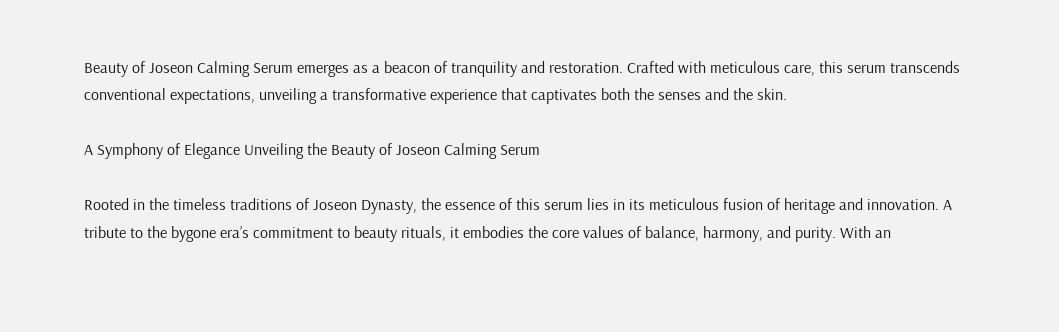Beauty of Joseon Calming Serum emerges as a beacon of tranquility and restoration. Crafted with meticulous care, this serum transcends conventional expectations, unveiling a transformative experience that captivates both the senses and the skin.

A Symphony of Elegance Unveiling the Beauty of Joseon Calming Serum

Rooted in the timeless traditions of Joseon Dynasty, the essence of this serum lies in its meticulous fusion of heritage and innovation. A tribute to the bygone era’s commitment to beauty rituals, it embodies the core values of balance, harmony, and purity. With an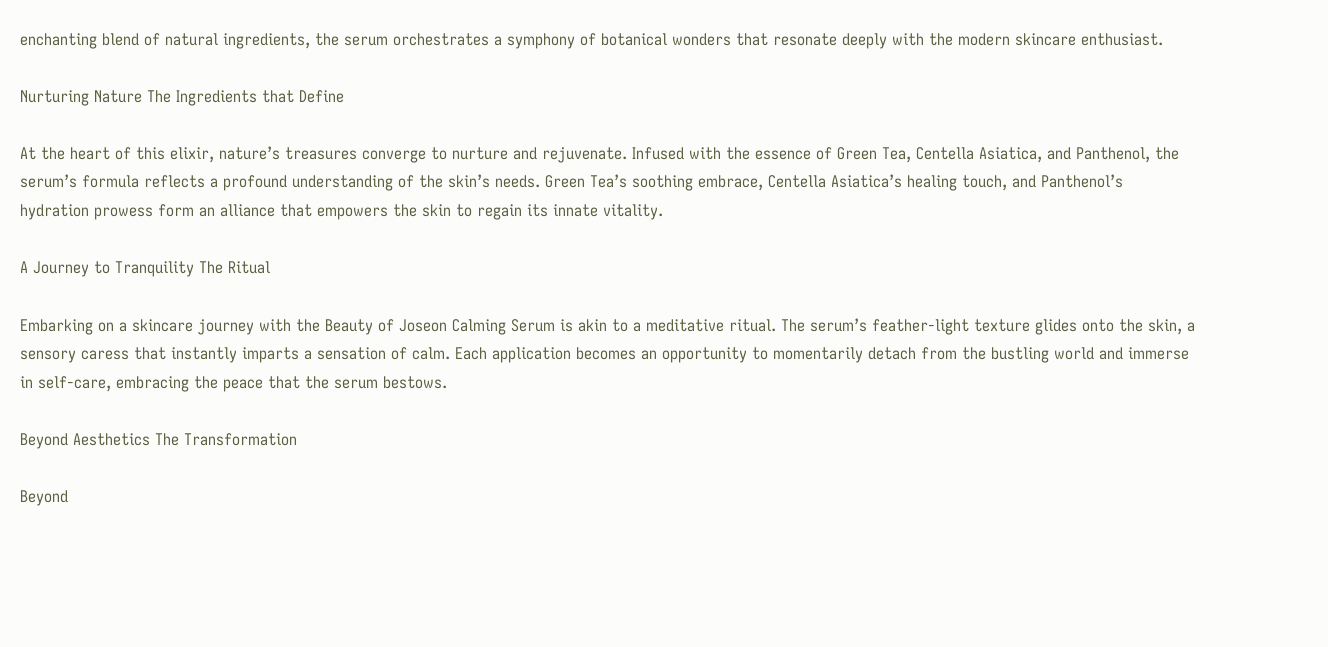enchanting blend of natural ingredients, the serum orchestrates a symphony of botanical wonders that resonate deeply with the modern skincare enthusiast.

Nurturing Nature The Ingredients that Define

At the heart of this elixir, nature’s treasures converge to nurture and rejuvenate. Infused with the essence of Green Tea, Centella Asiatica, and Panthenol, the serum’s formula reflects a profound understanding of the skin’s needs. Green Tea’s soothing embrace, Centella Asiatica’s healing touch, and Panthenol’s hydration prowess form an alliance that empowers the skin to regain its innate vitality.

A Journey to Tranquility The Ritual

Embarking on a skincare journey with the Beauty of Joseon Calming Serum is akin to a meditative ritual. The serum’s feather-light texture glides onto the skin, a sensory caress that instantly imparts a sensation of calm. Each application becomes an opportunity to momentarily detach from the bustling world and immerse in self-care, embracing the peace that the serum bestows.

Beyond Aesthetics The Transformation

Beyond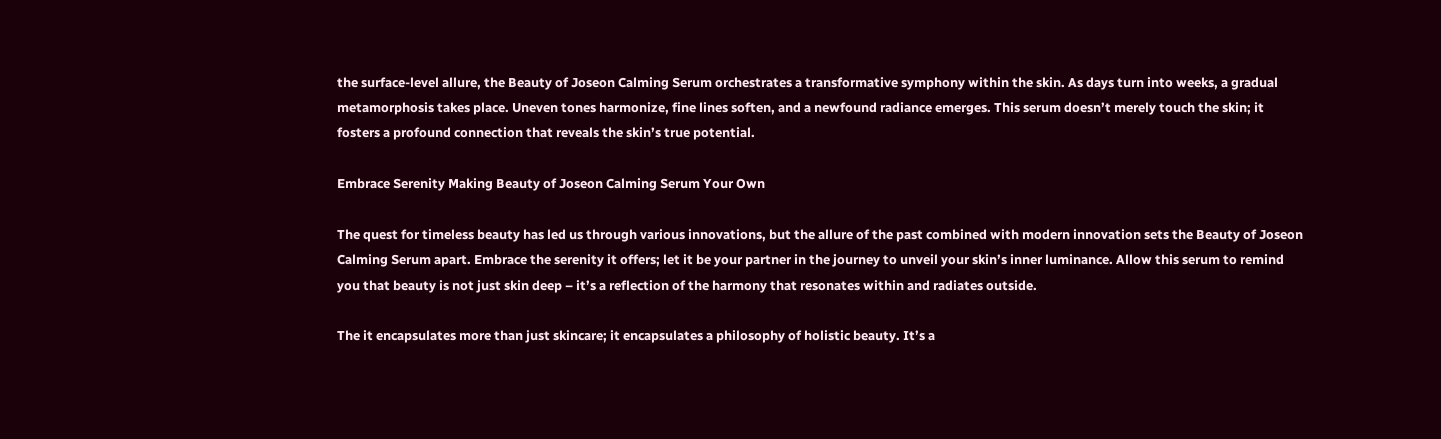the surface-level allure, the Beauty of Joseon Calming Serum orchestrates a transformative symphony within the skin. As days turn into weeks, a gradual metamorphosis takes place. Uneven tones harmonize, fine lines soften, and a newfound radiance emerges. This serum doesn’t merely touch the skin; it fosters a profound connection that reveals the skin’s true potential.

Embrace Serenity Making Beauty of Joseon Calming Serum Your Own

The quest for timeless beauty has led us through various innovations, but the allure of the past combined with modern innovation sets the Beauty of Joseon Calming Serum apart. Embrace the serenity it offers; let it be your partner in the journey to unveil your skin’s inner luminance. Allow this serum to remind you that beauty is not just skin deep – it’s a reflection of the harmony that resonates within and radiates outside.

The it encapsulates more than just skincare; it encapsulates a philosophy of holistic beauty. It’s a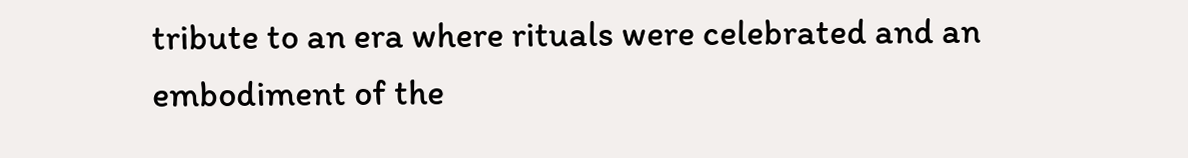tribute to an era where rituals were celebrated and an embodiment of the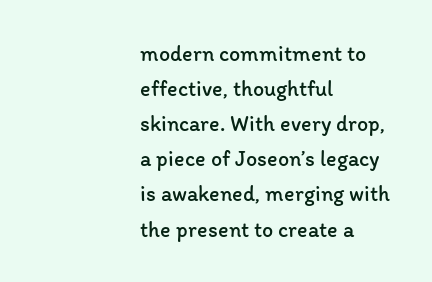modern commitment to effective, thoughtful skincare. With every drop, a piece of Joseon’s legacy is awakened, merging with the present to create a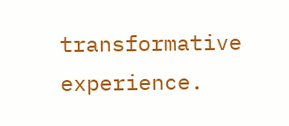transformative experience.